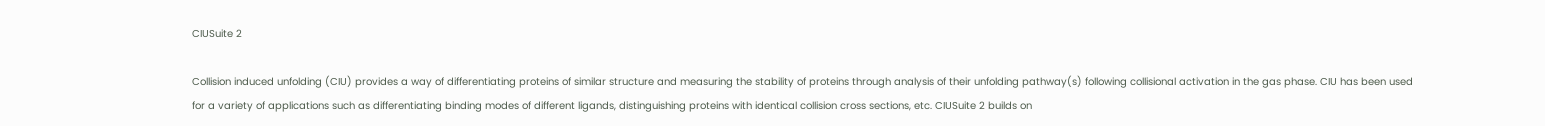CIUSuite 2

Collision induced unfolding (CIU) provides a way of differentiating proteins of similar structure and measuring the stability of proteins through analysis of their unfolding pathway(s) following collisional activation in the gas phase. CIU has been used for a variety of applications such as differentiating binding modes of different ligands, distinguishing proteins with identical collision cross sections, etc. CIUSuite 2 builds on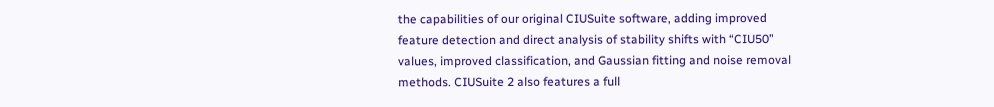the capabilities of our original CIUSuite software, adding improved feature detection and direct analysis of stability shifts with “CIU50” values, improved classification, and Gaussian fitting and noise removal methods. CIUSuite 2 also features a full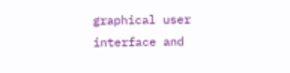graphical user interface and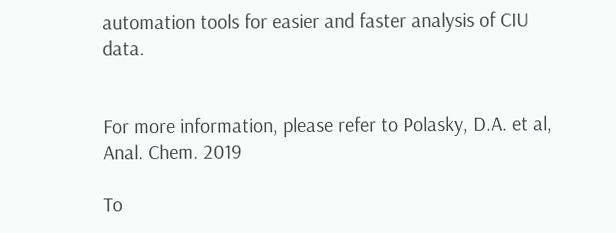automation tools for easier and faster analysis of CIU data.


For more information, please refer to Polasky, D.A. et al, Anal. Chem. 2019

To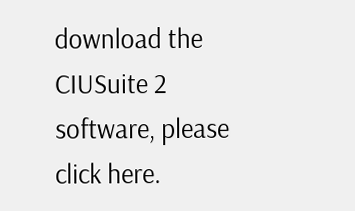download the CIUSuite 2 software, please click here.